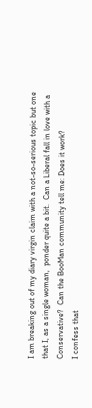I am breaking out of my diary virgin claim with a not-so-serious topic but one that I, as a single woman,  ponder quite a bit.  Can a Liberal fall in love with a Conservative?  Can the BooMan community tell me: Does it work?
I confess that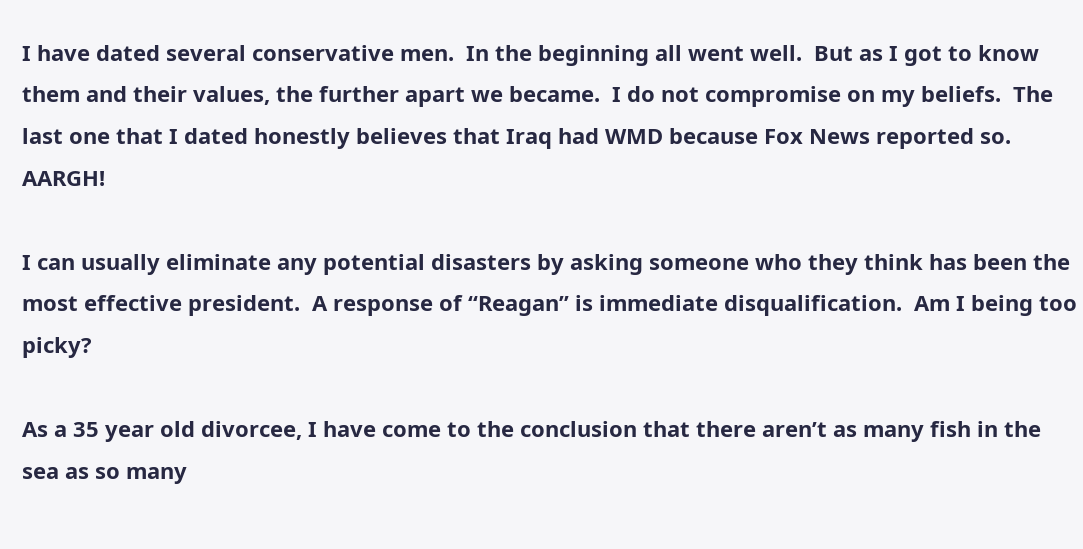I have dated several conservative men.  In the beginning all went well.  But as I got to know them and their values, the further apart we became.  I do not compromise on my beliefs.  The last one that I dated honestly believes that Iraq had WMD because Fox News reported so.  AARGH!

I can usually eliminate any potential disasters by asking someone who they think has been the most effective president.  A response of “Reagan” is immediate disqualification.  Am I being too picky?

As a 35 year old divorcee, I have come to the conclusion that there aren’t as many fish in the sea as so many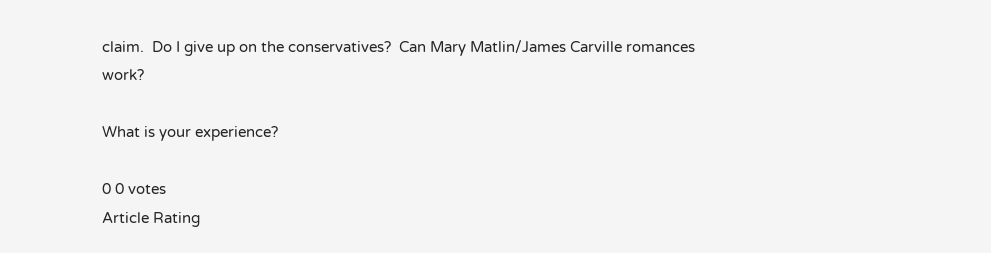claim.  Do I give up on the conservatives?  Can Mary Matlin/James Carville romances work?

What is your experience?

0 0 votes
Article Rating